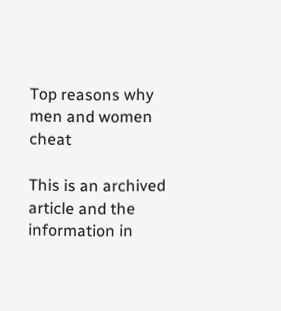Top reasons why men and women cheat

This is an archived article and the information in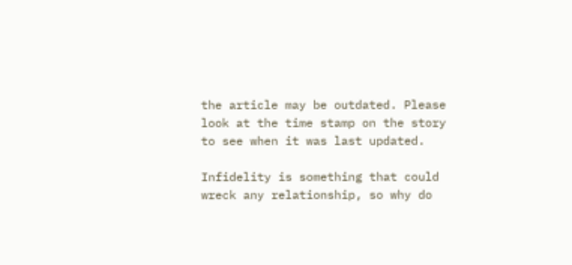the article may be outdated. Please look at the time stamp on the story to see when it was last updated.

Infidelity is something that could wreck any relationship, so why do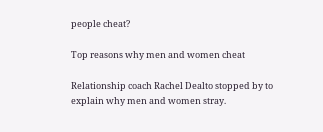people cheat?

Top reasons why men and women cheat

Relationship coach Rachel Dealto stopped by to explain why men and women stray.